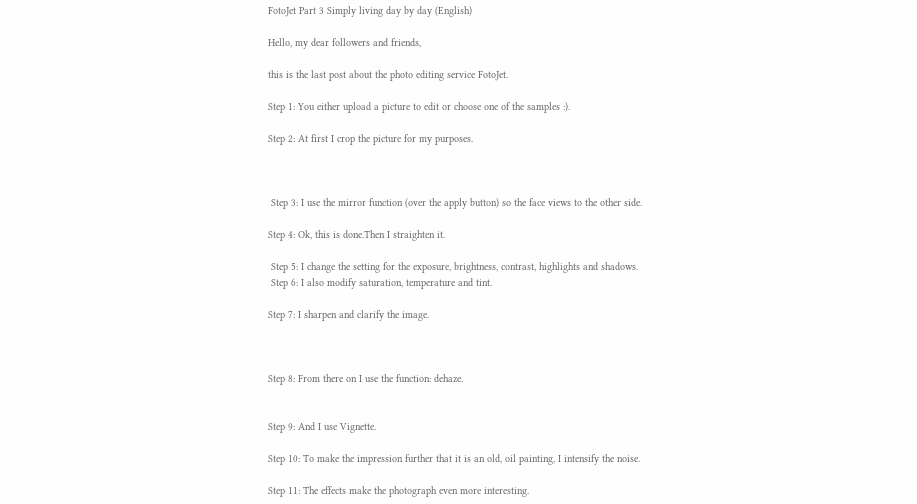FotoJet Part 3 Simply living day by day (English)

Hello, my dear followers and friends,

this is the last post about the photo editing service FotoJet.

Step 1: You either upload a picture to edit or choose one of the samples :).

Step 2: At first I crop the picture for my purposes.



 Step 3: I use the mirror function (over the apply button) so the face views to the other side.

Step 4: Ok, this is done.Then I straighten it.

 Step 5: I change the setting for the exposure, brightness, contrast, highlights and shadows.
 Step 6: I also modify saturation, temperature and tint.

Step 7: I sharpen and clarify the image.



Step 8: From there on I use the function: dehaze.


Step 9: And I use Vignette.

Step 10: To make the impression further that it is an old, oil painting, I intensify the noise.

Step 11: The effects make the photograph even more interesting.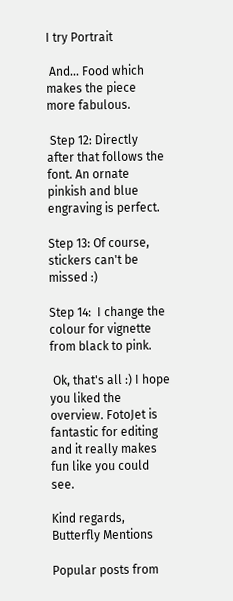I try Portrait

 And... Food which makes the piece more fabulous.

 Step 12: Directly after that follows the font. An ornate pinkish and blue engraving is perfect.

Step 13: Of course, stickers can't be missed :)

Step 14:  I change the colour for vignette from black to pink.

 Ok, that's all :) I hope you liked the overview. FotoJet is fantastic for editing and it really makes fun like you could see.

Kind regards,
Butterfly Mentions

Popular posts from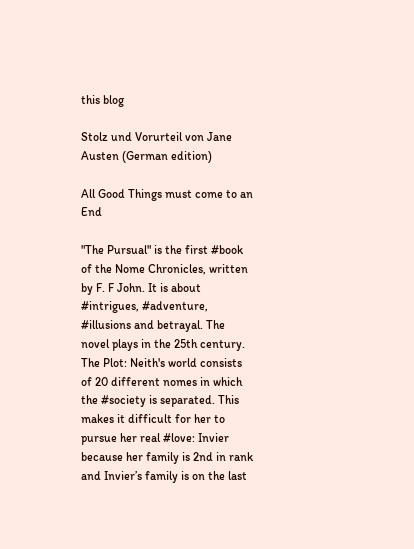this blog

Stolz und Vorurteil von Jane Austen (German edition)

All Good Things must come to an End

"The Pursual" is the first #book of the Nome Chronicles, written by F. F John. It is about #intrigues, #adventure, #illusions and betrayal. The novel plays in the 25th century. The Plot: Neith's world consists of 20 different nomes in which the #society is separated. This makes it difficult for her to pursue her real #love: Invier because her family is 2nd in rank and Invier’s family is on the last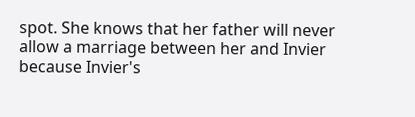spot. She knows that her father will never allow a marriage between her and Invier because Invier's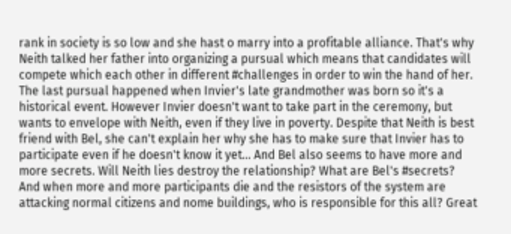rank in society is so low and she hast o marry into a profitable alliance. That's why Neith talked her father into organizing a pursual which means that candidates will compete which each other in different #challenges in order to win the hand of her. The last pursual happened when Invier's late grandmother was born so it's a historical event. However Invier doesn't want to take part in the ceremony, but wants to envelope with Neith, even if they live in poverty. Despite that Neith is best friend with Bel, she can't explain her why she has to make sure that Invier has to participate even if he doesn't know it yet... And Bel also seems to have more and more secrets. Will Neith lies destroy the relationship? What are Bel's #secrets? And when more and more participants die and the resistors of the system are attacking normal citizens and nome buildings, who is responsible for this all? Great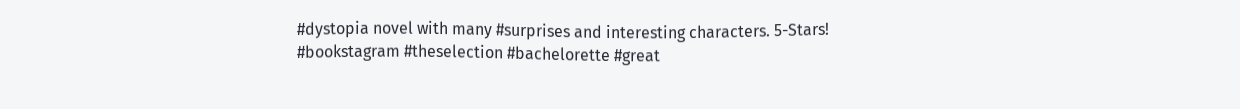#dystopia novel with many #surprises and interesting characters. 5-Stars! #bookstagram #theselection #bachelorette #great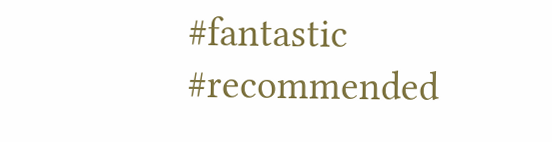#fantastic #recommended